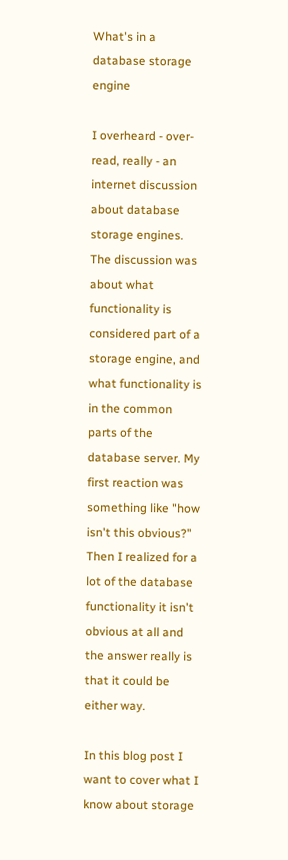What's in a database storage engine

I overheard - over-read, really - an internet discussion about database storage engines. The discussion was about what functionality is considered part of a storage engine, and what functionality is in the common parts of the database server. My first reaction was something like "how isn't this obvious?" Then I realized for a lot of the database functionality it isn't obvious at all and the answer really is that it could be either way.

In this blog post I want to cover what I know about storage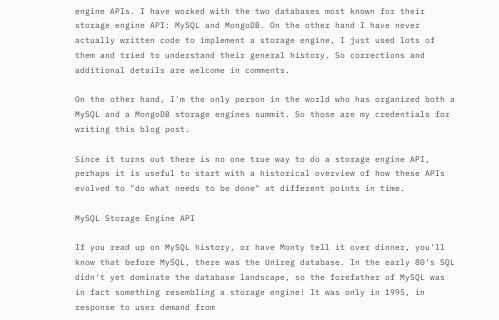engine APIs. I have worked with the two databases most known for their storage engine API: MySQL and MongoDB. On the other hand I have never actually written code to implement a storage engine, I just used lots of them and tried to understand their general history. So corrections and additional details are welcome in comments.

On the other hand, I'm the only person in the world who has organized both a MySQL and a MongoDB storage engines summit. So those are my credentials for writing this blog post.

Since it turns out there is no one true way to do a storage engine API, perhaps it is useful to start with a historical overview of how these APIs evolved to "do what needs to be done" at different points in time.

MySQL Storage Engine API

If you read up on MySQL history, or have Monty tell it over dinner, you'll know that before MySQL, there was the Unireg database. In the early 80's SQL didn't yet dominate the database landscape, so the forefather of MySQL was in fact something resembling a storage engine! It was only in 1995, in response to user demand from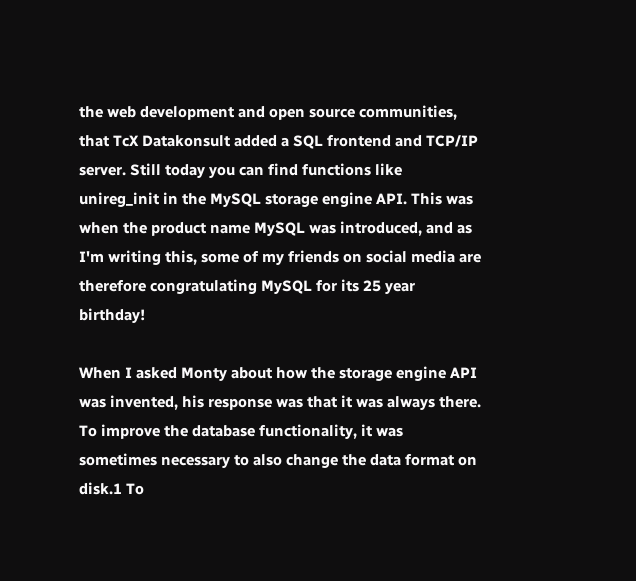the web development and open source communities, that TcX Datakonsult added a SQL frontend and TCP/IP server. Still today you can find functions like unireg_init in the MySQL storage engine API. This was when the product name MySQL was introduced, and as I'm writing this, some of my friends on social media are therefore congratulating MySQL for its 25 year birthday!

When I asked Monty about how the storage engine API was invented, his response was that it was always there. To improve the database functionality, it was sometimes necessary to also change the data format on disk.1 To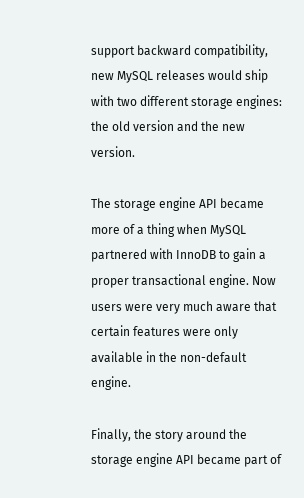support backward compatibility, new MySQL releases would ship with two different storage engines: the old version and the new version.

The storage engine API became more of a thing when MySQL partnered with InnoDB to gain a proper transactional engine. Now users were very much aware that certain features were only available in the non-default engine.

Finally, the story around the storage engine API became part of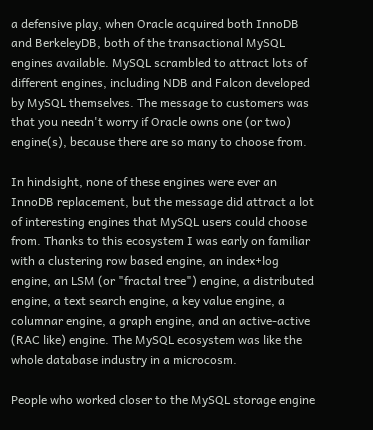a defensive play, when Oracle acquired both InnoDB and BerkeleyDB, both of the transactional MySQL engines available. MySQL scrambled to attract lots of different engines, including NDB and Falcon developed by MySQL themselves. The message to customers was that you needn't worry if Oracle owns one (or two) engine(s), because there are so many to choose from.

In hindsight, none of these engines were ever an InnoDB replacement, but the message did attract a lot of interesting engines that MySQL users could choose from. Thanks to this ecosystem I was early on familiar with a clustering row based engine, an index+log engine, an LSM (or "fractal tree") engine, a distributed engine, a text search engine, a key value engine, a columnar engine, a graph engine, and an active-active (RAC like) engine. The MySQL ecosystem was like the whole database industry in a microcosm.

People who worked closer to the MySQL storage engine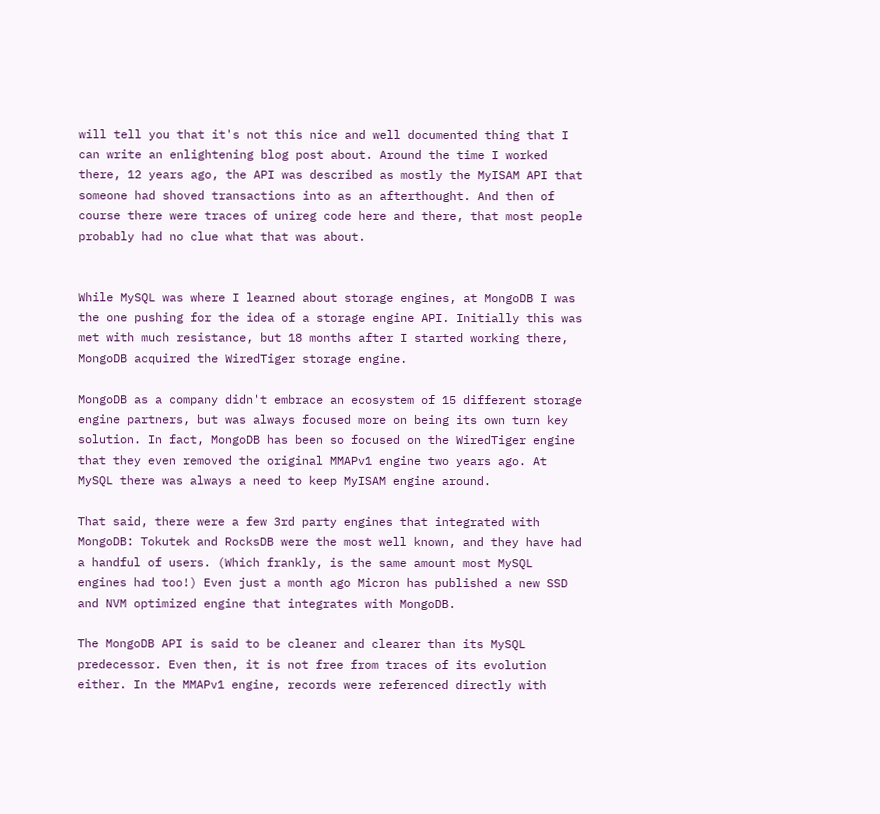will tell you that it's not this nice and well documented thing that I can write an enlightening blog post about. Around the time I worked there, 12 years ago, the API was described as mostly the MyISAM API that someone had shoved transactions into as an afterthought. And then of course there were traces of unireg code here and there, that most people probably had no clue what that was about.


While MySQL was where I learned about storage engines, at MongoDB I was the one pushing for the idea of a storage engine API. Initially this was met with much resistance, but 18 months after I started working there, MongoDB acquired the WiredTiger storage engine.

MongoDB as a company didn't embrace an ecosystem of 15 different storage engine partners, but was always focused more on being its own turn key solution. In fact, MongoDB has been so focused on the WiredTiger engine that they even removed the original MMAPv1 engine two years ago. At MySQL there was always a need to keep MyISAM engine around.

That said, there were a few 3rd party engines that integrated with MongoDB: Tokutek and RocksDB were the most well known, and they have had a handful of users. (Which frankly, is the same amount most MySQL engines had too!) Even just a month ago Micron has published a new SSD and NVM optimized engine that integrates with MongoDB.

The MongoDB API is said to be cleaner and clearer than its MySQL predecessor. Even then, it is not free from traces of its evolution either. In the MMAPv1 engine, records were referenced directly with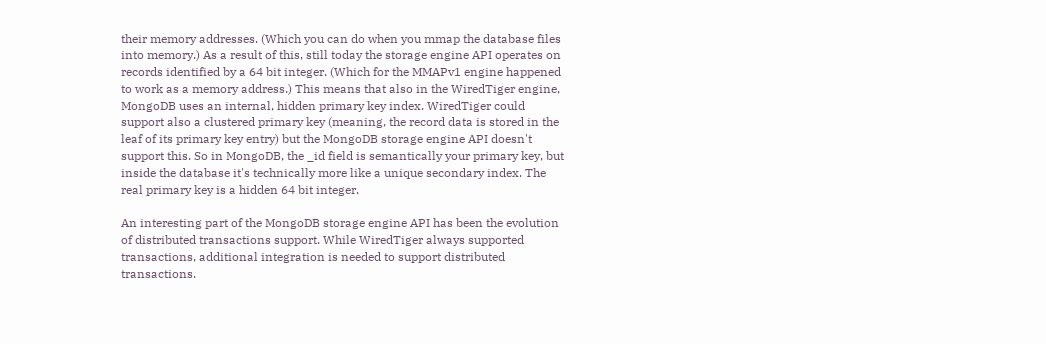their memory addresses. (Which you can do when you mmap the database files into memory.) As a result of this, still today the storage engine API operates on records identified by a 64 bit integer. (Which for the MMAPv1 engine happened to work as a memory address.) This means that also in the WiredTiger engine, MongoDB uses an internal, hidden primary key index. WiredTiger could support also a clustered primary key (meaning, the record data is stored in the leaf of its primary key entry) but the MongoDB storage engine API doesn't support this. So in MongoDB, the _id field is semantically your primary key, but inside the database it's technically more like a unique secondary index. The real primary key is a hidden 64 bit integer.

An interesting part of the MongoDB storage engine API has been the evolution of distributed transactions support. While WiredTiger always supported transactions, additional integration is needed to support distributed transactions.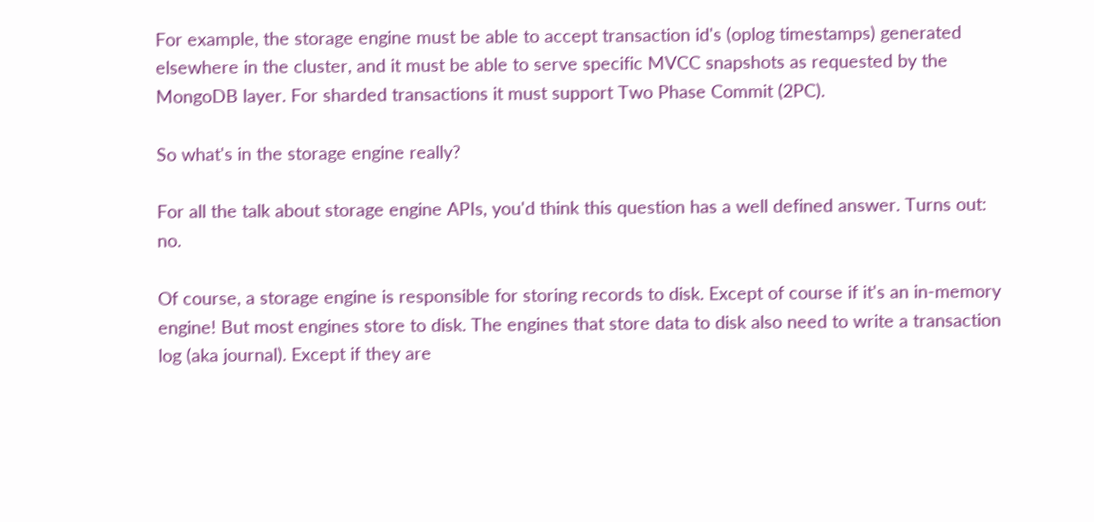For example, the storage engine must be able to accept transaction id's (oplog timestamps) generated elsewhere in the cluster, and it must be able to serve specific MVCC snapshots as requested by the MongoDB layer. For sharded transactions it must support Two Phase Commit (2PC).

So what's in the storage engine really?

For all the talk about storage engine APIs, you'd think this question has a well defined answer. Turns out: no.

Of course, a storage engine is responsible for storing records to disk. Except of course if it's an in-memory engine! But most engines store to disk. The engines that store data to disk also need to write a transaction log (aka journal). Except if they are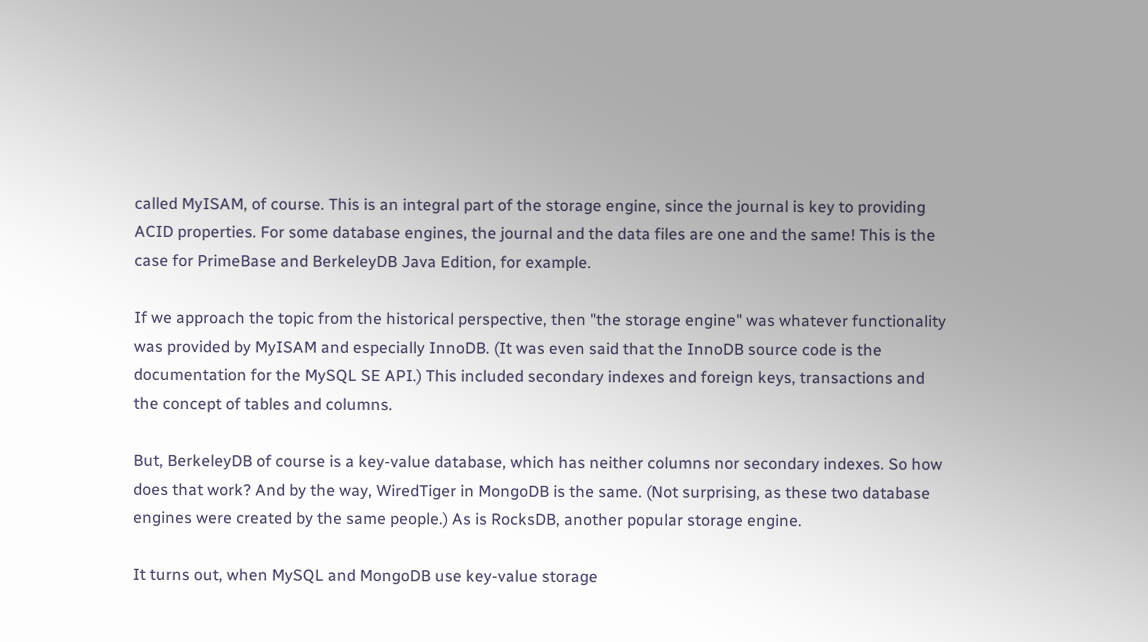called MyISAM, of course. This is an integral part of the storage engine, since the journal is key to providing ACID properties. For some database engines, the journal and the data files are one and the same! This is the case for PrimeBase and BerkeleyDB Java Edition, for example.

If we approach the topic from the historical perspective, then "the storage engine" was whatever functionality was provided by MyISAM and especially InnoDB. (It was even said that the InnoDB source code is the documentation for the MySQL SE API.) This included secondary indexes and foreign keys, transactions and the concept of tables and columns.

But, BerkeleyDB of course is a key-value database, which has neither columns nor secondary indexes. So how does that work? And by the way, WiredTiger in MongoDB is the same. (Not surprising, as these two database engines were created by the same people.) As is RocksDB, another popular storage engine.

It turns out, when MySQL and MongoDB use key-value storage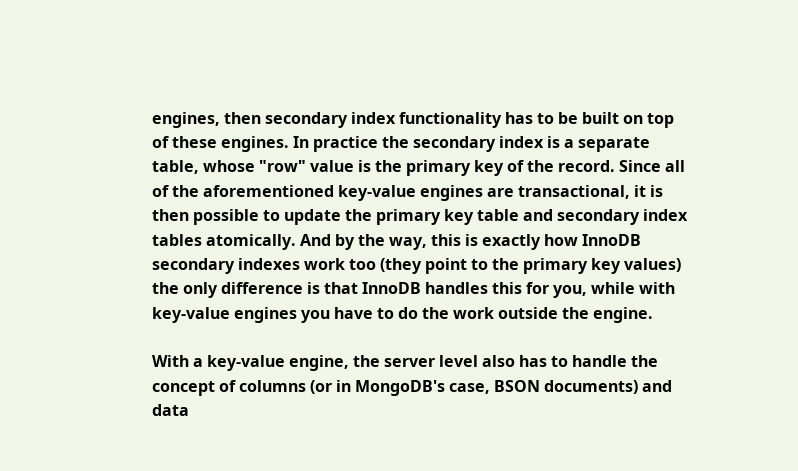engines, then secondary index functionality has to be built on top of these engines. In practice the secondary index is a separate table, whose "row" value is the primary key of the record. Since all of the aforementioned key-value engines are transactional, it is then possible to update the primary key table and secondary index tables atomically. And by the way, this is exactly how InnoDB secondary indexes work too (they point to the primary key values) the only difference is that InnoDB handles this for you, while with key-value engines you have to do the work outside the engine.

With a key-value engine, the server level also has to handle the concept of columns (or in MongoDB's case, BSON documents) and data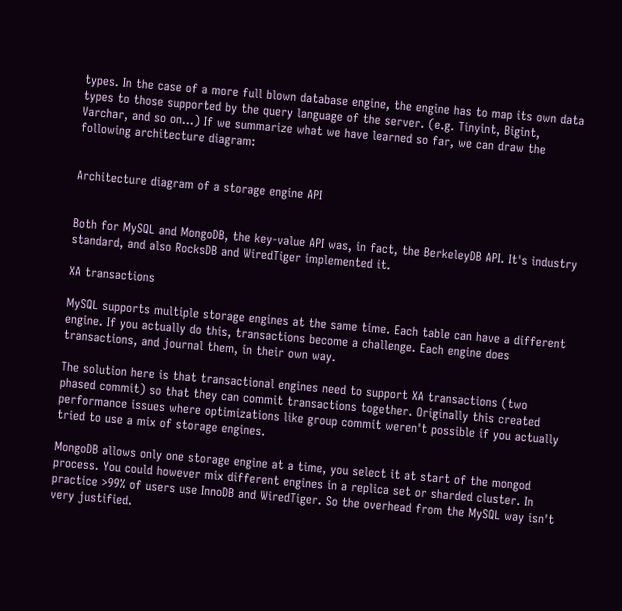types. In the case of a more full blown database engine, the engine has to map its own data types to those supported by the query language of the server. (e.g. Tinyint, Bigint, Varchar, and so on...) If we summarize what we have learned so far, we can draw the following architecture diagram:


Architecture diagram of a storage engine API


Both for MySQL and MongoDB, the key-value API was, in fact, the BerkeleyDB API. It's industry standard, and also RocksDB and WiredTiger implemented it.

XA transactions

MySQL supports multiple storage engines at the same time. Each table can have a different engine. If you actually do this, transactions become a challenge. Each engine does transactions, and journal them, in their own way.

The solution here is that transactional engines need to support XA transactions (two phased commit) so that they can commit transactions together. Originally this created performance issues where optimizations like group commit weren't possible if you actually tried to use a mix of storage engines.

MongoDB allows only one storage engine at a time, you select it at start of the mongod process. You could however mix different engines in a replica set or sharded cluster. In practice >99% of users use InnoDB and WiredTiger. So the overhead from the MySQL way isn't very justified.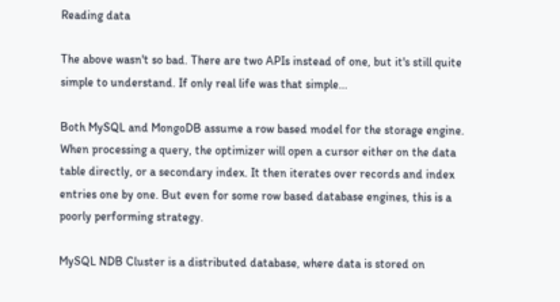Reading data

The above wasn't so bad. There are two APIs instead of one, but it's still quite simple to understand. If only real life was that simple...

Both MySQL and MongoDB assume a row based model for the storage engine. When processing a query, the optimizer will open a cursor either on the data table directly, or a secondary index. It then iterates over records and index entries one by one. But even for some row based database engines, this is a poorly performing strategy.

MySQL NDB Cluster is a distributed database, where data is stored on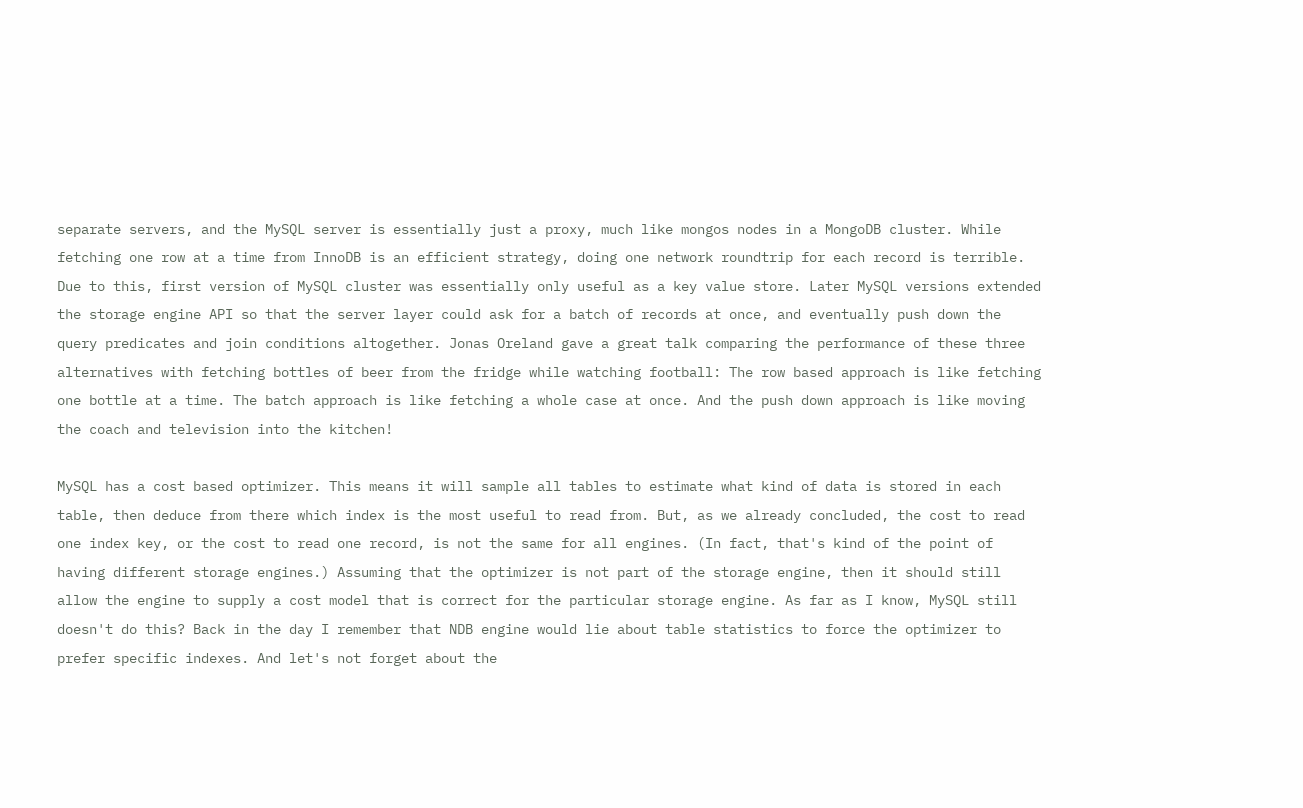separate servers, and the MySQL server is essentially just a proxy, much like mongos nodes in a MongoDB cluster. While fetching one row at a time from InnoDB is an efficient strategy, doing one network roundtrip for each record is terrible. Due to this, first version of MySQL cluster was essentially only useful as a key value store. Later MySQL versions extended the storage engine API so that the server layer could ask for a batch of records at once, and eventually push down the query predicates and join conditions altogether. Jonas Oreland gave a great talk comparing the performance of these three alternatives with fetching bottles of beer from the fridge while watching football: The row based approach is like fetching one bottle at a time. The batch approach is like fetching a whole case at once. And the push down approach is like moving the coach and television into the kitchen!

MySQL has a cost based optimizer. This means it will sample all tables to estimate what kind of data is stored in each table, then deduce from there which index is the most useful to read from. But, as we already concluded, the cost to read one index key, or the cost to read one record, is not the same for all engines. (In fact, that's kind of the point of having different storage engines.) Assuming that the optimizer is not part of the storage engine, then it should still allow the engine to supply a cost model that is correct for the particular storage engine. As far as I know, MySQL still doesn't do this? Back in the day I remember that NDB engine would lie about table statistics to force the optimizer to prefer specific indexes. And let's not forget about the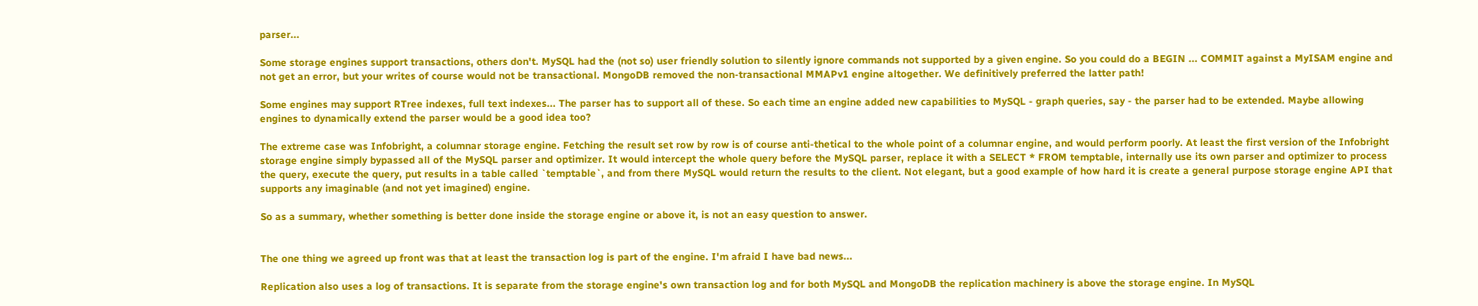parser...

Some storage engines support transactions, others don't. MySQL had the (not so) user friendly solution to silently ignore commands not supported by a given engine. So you could do a BEGIN ... COMMIT against a MyISAM engine and not get an error, but your writes of course would not be transactional. MongoDB removed the non-transactional MMAPv1 engine altogether. We definitively preferred the latter path!

Some engines may support RTree indexes, full text indexes... The parser has to support all of these. So each time an engine added new capabilities to MySQL - graph queries, say - the parser had to be extended. Maybe allowing engines to dynamically extend the parser would be a good idea too?

The extreme case was Infobright, a columnar storage engine. Fetching the result set row by row is of course anti-thetical to the whole point of a columnar engine, and would perform poorly. At least the first version of the Infobright storage engine simply bypassed all of the MySQL parser and optimizer. It would intercept the whole query before the MySQL parser, replace it with a SELECT * FROM temptable, internally use its own parser and optimizer to process the query, execute the query, put results in a table called `temptable`, and from there MySQL would return the results to the client. Not elegant, but a good example of how hard it is create a general purpose storage engine API that supports any imaginable (and not yet imagined) engine.

So as a summary, whether something is better done inside the storage engine or above it, is not an easy question to answer.


The one thing we agreed up front was that at least the transaction log is part of the engine. I'm afraid I have bad news...

Replication also uses a log of transactions. It is separate from the storage engine's own transaction log and for both MySQL and MongoDB the replication machinery is above the storage engine. In MySQL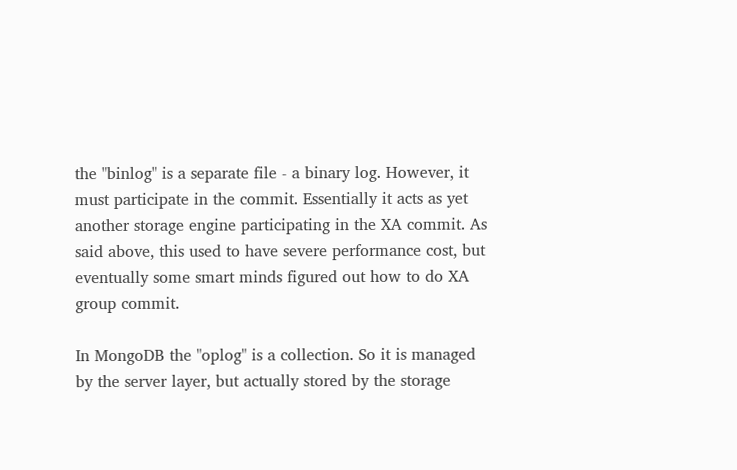the "binlog" is a separate file - a binary log. However, it must participate in the commit. Essentially it acts as yet another storage engine participating in the XA commit. As said above, this used to have severe performance cost, but eventually some smart minds figured out how to do XA group commit.

In MongoDB the "oplog" is a collection. So it is managed by the server layer, but actually stored by the storage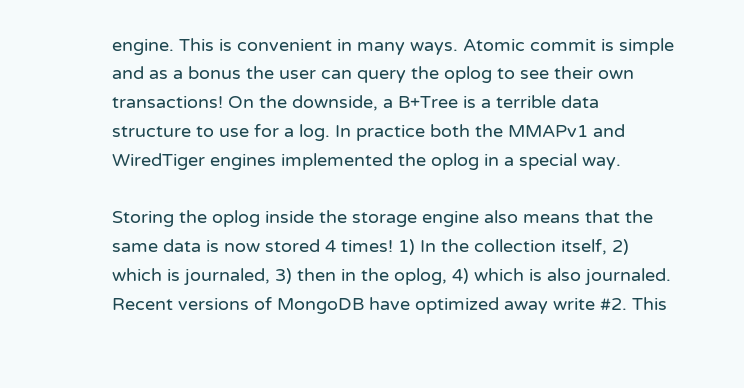engine. This is convenient in many ways. Atomic commit is simple and as a bonus the user can query the oplog to see their own transactions! On the downside, a B+Tree is a terrible data structure to use for a log. In practice both the MMAPv1 and WiredTiger engines implemented the oplog in a special way.

Storing the oplog inside the storage engine also means that the same data is now stored 4 times! 1) In the collection itself, 2) which is journaled, 3) then in the oplog, 4) which is also journaled. Recent versions of MongoDB have optimized away write #2. This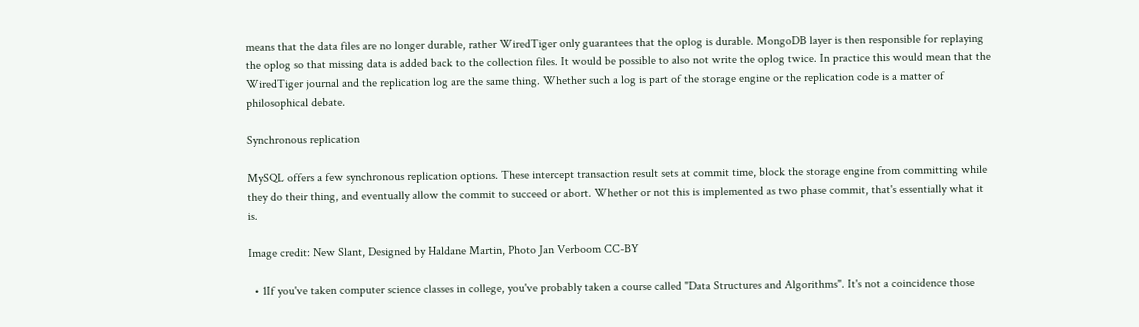means that the data files are no longer durable, rather WiredTiger only guarantees that the oplog is durable. MongoDB layer is then responsible for replaying the oplog so that missing data is added back to the collection files. It would be possible to also not write the oplog twice. In practice this would mean that the WiredTiger journal and the replication log are the same thing. Whether such a log is part of the storage engine or the replication code is a matter of philosophical debate.

Synchronous replication

MySQL offers a few synchronous replication options. These intercept transaction result sets at commit time, block the storage engine from committing while they do their thing, and eventually allow the commit to succeed or abort. Whether or not this is implemented as two phase commit, that's essentially what it is.

Image credit: New Slant, Designed by Haldane Martin, Photo Jan Verboom CC-BY

  • 1If you've taken computer science classes in college, you've probably taken a course called "Data Structures and Algorithms". It's not a coincidence those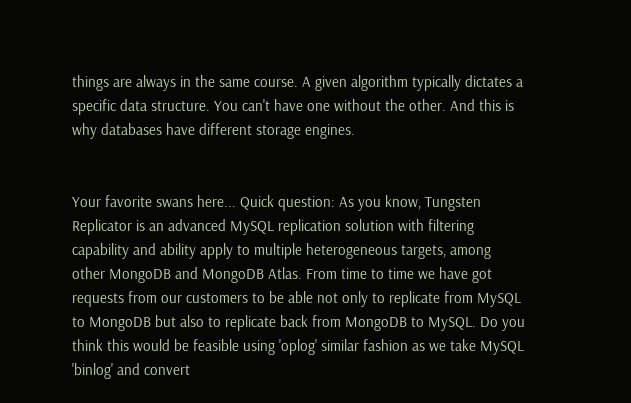things are always in the same course. A given algorithm typically dictates a specific data structure. You can't have one without the other. And this is why databases have different storage engines.


Your favorite swans here... Quick question: As you know, Tungsten Replicator is an advanced MySQL replication solution with filtering capability and ability apply to multiple heterogeneous targets, among other MongoDB and MongoDB Atlas. From time to time we have got requests from our customers to be able not only to replicate from MySQL to MongoDB but also to replicate back from MongoDB to MySQL. Do you think this would be feasible using 'oplog' similar fashion as we take MySQL 'binlog' and convert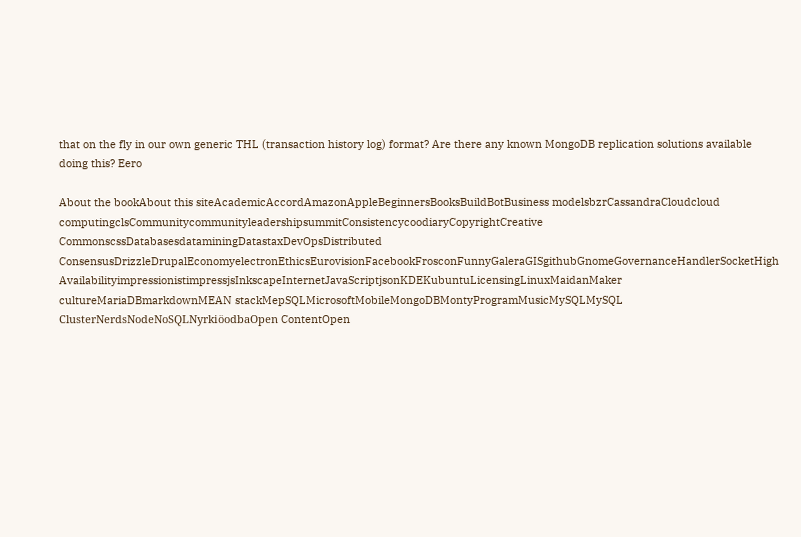that on the fly in our own generic THL (transaction history log) format? Are there any known MongoDB replication solutions available doing this? Eero

About the bookAbout this siteAcademicAccordAmazonAppleBeginnersBooksBuildBotBusiness modelsbzrCassandraCloudcloud computingclsCommunitycommunityleadershipsummitConsistencycoodiaryCopyrightCreative CommonscssDatabasesdataminingDatastaxDevOpsDistributed ConsensusDrizzleDrupalEconomyelectronEthicsEurovisionFacebookFrosconFunnyGaleraGISgithubGnomeGovernanceHandlerSocketHigh AvailabilityimpressionistimpressjsInkscapeInternetJavaScriptjsonKDEKubuntuLicensingLinuxMaidanMaker cultureMariaDBmarkdownMEAN stackMepSQLMicrosoftMobileMongoDBMontyProgramMusicMySQLMySQL ClusterNerdsNodeNoSQLNyrkiöodbaOpen ContentOpen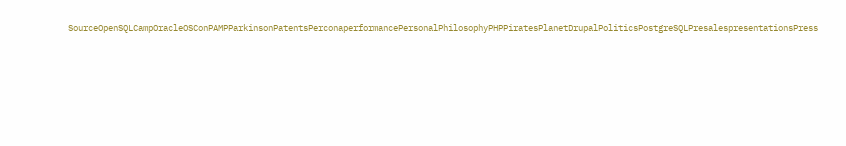SourceOpenSQLCampOracleOSConPAMPParkinsonPatentsPerconaperformancePersonalPhilosophyPHPPiratesPlanetDrupalPoliticsPostgreSQLPresalespresentationsPress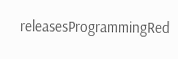releasesProgrammingRed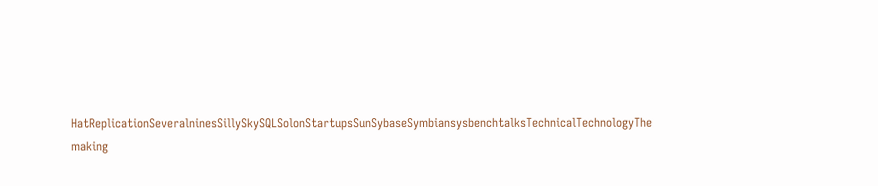HatReplicationSeveralninesSillySkySQLSolonStartupsSunSybaseSymbiansysbenchtalksTechnicalTechnologyThe making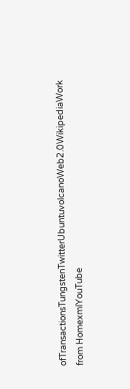ofTransactionsTungstenTwitterUbuntuvolcanoWeb2.0WikipediaWork from HomexmlYouTube